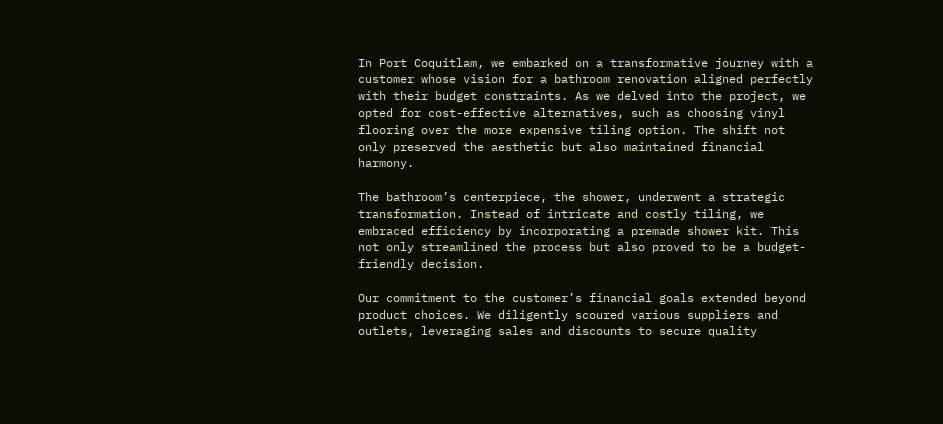In Port Coquitlam, we embarked on a transformative journey with a customer whose vision for a bathroom renovation aligned perfectly with their budget constraints. As we delved into the project, we opted for cost-effective alternatives, such as choosing vinyl flooring over the more expensive tiling option. The shift not only preserved the aesthetic but also maintained financial harmony.

The bathroom’s centerpiece, the shower, underwent a strategic transformation. Instead of intricate and costly tiling, we embraced efficiency by incorporating a premade shower kit. This not only streamlined the process but also proved to be a budget-friendly decision.

Our commitment to the customer’s financial goals extended beyond product choices. We diligently scoured various suppliers and outlets, leveraging sales and discounts to secure quality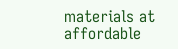materials at affordable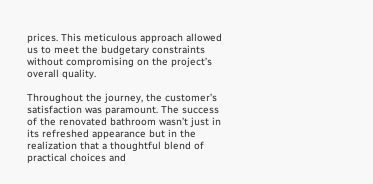prices. This meticulous approach allowed us to meet the budgetary constraints without compromising on the project’s overall quality.

Throughout the journey, the customer’s satisfaction was paramount. The success of the renovated bathroom wasn’t just in its refreshed appearance but in the realization that a thoughtful blend of practical choices and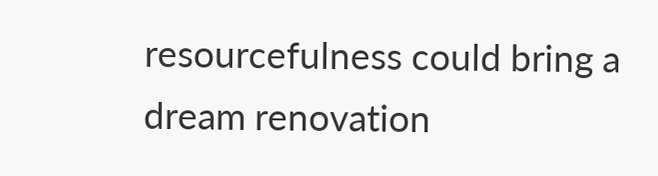resourcefulness could bring a dream renovation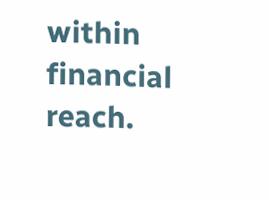within financial reach.